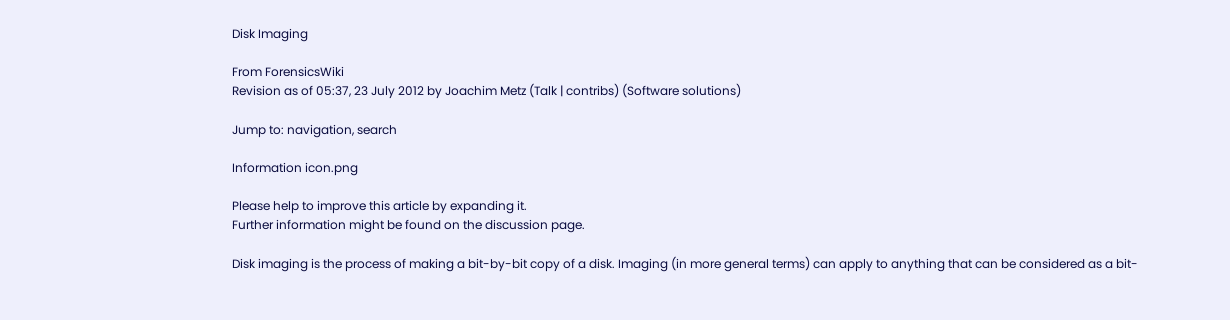Disk Imaging

From ForensicsWiki
Revision as of 05:37, 23 July 2012 by Joachim Metz (Talk | contribs) (Software solutions)

Jump to: navigation, search

Information icon.png

Please help to improve this article by expanding it.
Further information might be found on the discussion page.

Disk imaging is the process of making a bit-by-bit copy of a disk. Imaging (in more general terms) can apply to anything that can be considered as a bit-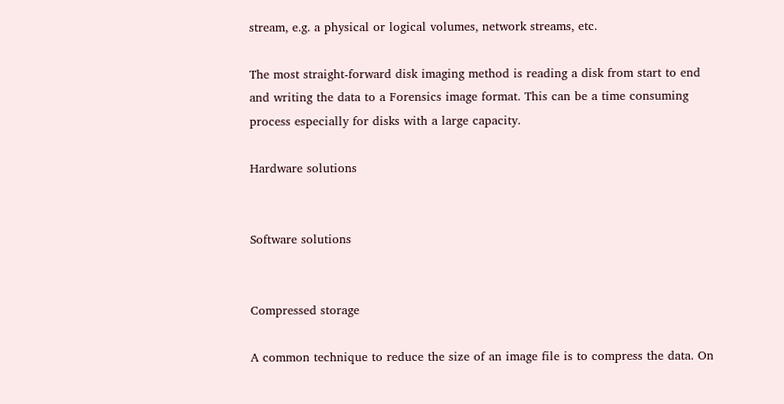stream, e.g. a physical or logical volumes, network streams, etc.

The most straight-forward disk imaging method is reading a disk from start to end and writing the data to a Forensics image format. This can be a time consuming process especially for disks with a large capacity.

Hardware solutions


Software solutions


Compressed storage

A common technique to reduce the size of an image file is to compress the data. On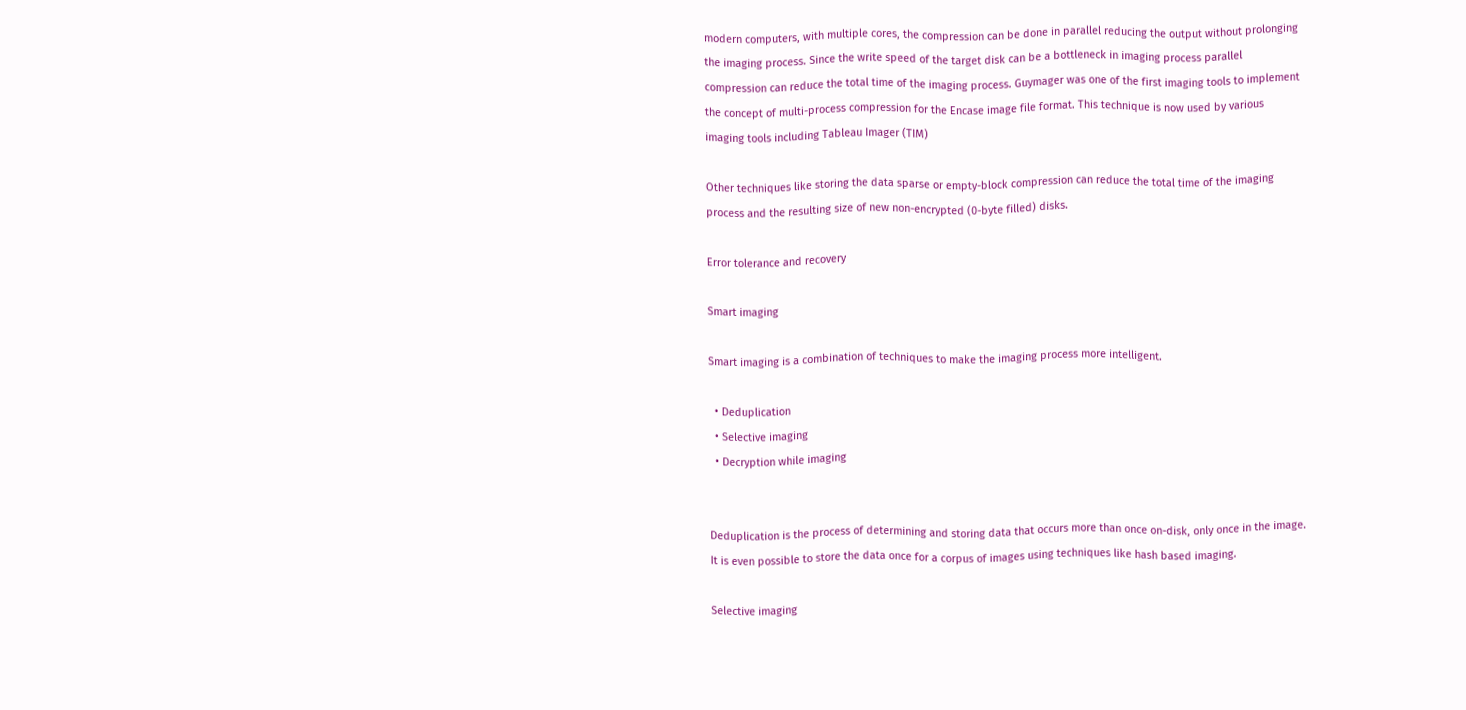modern computers, with multiple cores, the compression can be done in parallel reducing the output without prolonging the imaging process. Since the write speed of the target disk can be a bottleneck in imaging process parallel compression can reduce the total time of the imaging process. Guymager was one of the first imaging tools to implement the concept of multi-process compression for the Encase image file format. This technique is now used by various imaging tools including Tableau Imager (TIM)

Other techniques like storing the data sparse or empty-block compression can reduce the total time of the imaging process and the resulting size of new non-encrypted (0-byte filled) disks.

Error tolerance and recovery

Smart imaging

Smart imaging is a combination of techniques to make the imaging process more intelligent.

  • Deduplication
  • Selective imaging
  • Decryption while imaging


Deduplication is the process of determining and storing data that occurs more than once on-disk, only once in the image. It is even possible to store the data once for a corpus of images using techniques like hash based imaging.

Selective imaging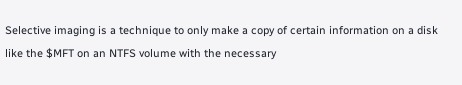Selective imaging is a technique to only make a copy of certain information on a disk like the $MFT on an NTFS volume with the necessary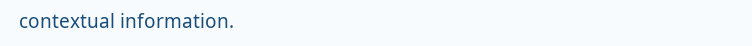contextual information.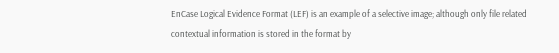EnCase Logical Evidence Format (LEF) is an example of a selective image; although only file related contextual information is stored in the format by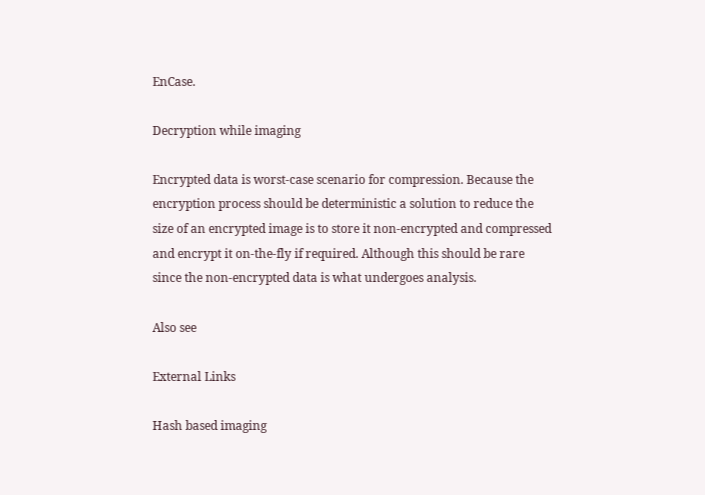EnCase.

Decryption while imaging

Encrypted data is worst-case scenario for compression. Because the encryption process should be deterministic a solution to reduce the size of an encrypted image is to store it non-encrypted and compressed and encrypt it on-the-fly if required. Although this should be rare since the non-encrypted data is what undergoes analysis.

Also see

External Links

Hash based imaging